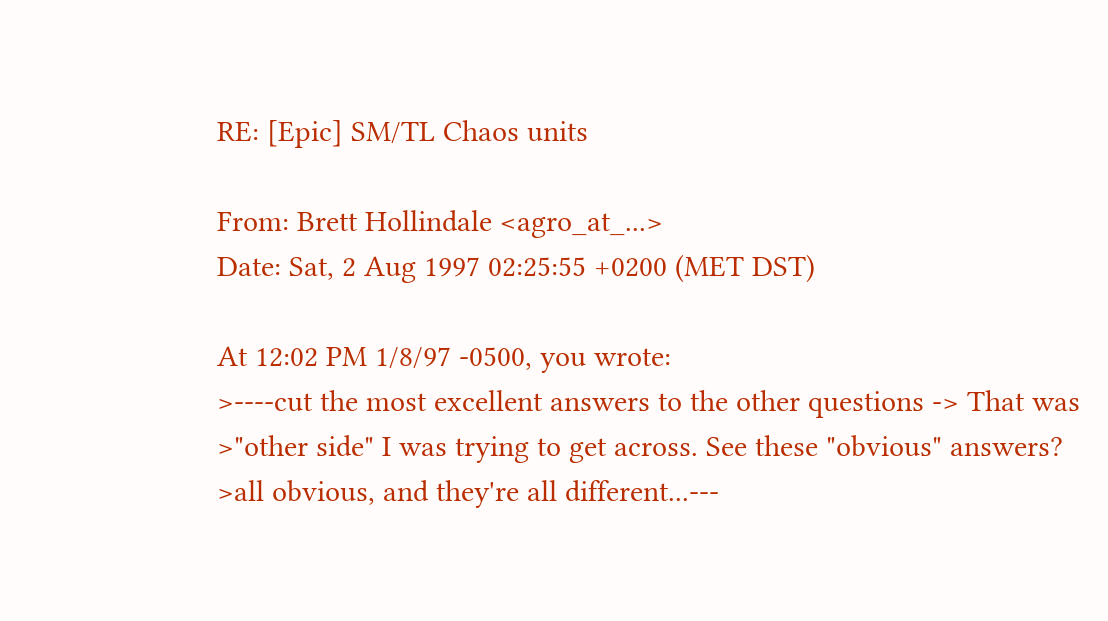RE: [Epic] SM/TL Chaos units

From: Brett Hollindale <agro_at_...>
Date: Sat, 2 Aug 1997 02:25:55 +0200 (MET DST)

At 12:02 PM 1/8/97 -0500, you wrote:
>----cut the most excellent answers to the other questions -> That was
>"other side" I was trying to get across. See these "obvious" answers?
>all obvious, and they're all different...---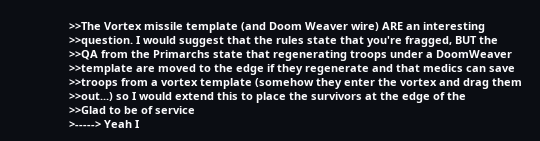>>The Vortex missile template (and Doom Weaver wire) ARE an interesting
>>question. I would suggest that the rules state that you're fragged, BUT the
>>QA from the Primarchs state that regenerating troops under a DoomWeaver
>>template are moved to the edge if they regenerate and that medics can save
>>troops from a vortex template (somehow they enter the vortex and drag them
>>out...) so I would extend this to place the survivors at the edge of the
>>Glad to be of service
>-----> Yeah I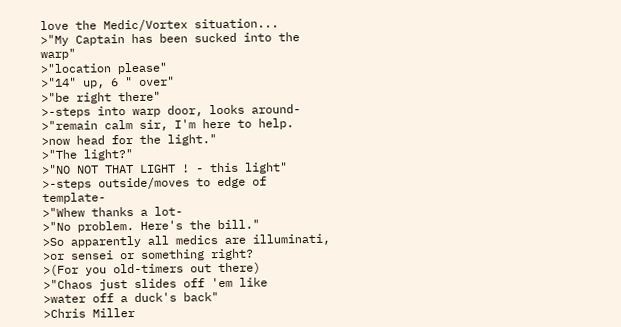love the Medic/Vortex situation...
>"My Captain has been sucked into the warp"
>"location please"
>"14" up, 6 " over"
>"be right there"
>-steps into warp door, looks around-
>"remain calm sir, I'm here to help.
>now head for the light."
>"The light?"
>"NO NOT THAT LIGHT ! - this light"
>-steps outside/moves to edge of template-
>"Whew thanks a lot-
>"No problem. Here's the bill."
>So apparently all medics are illuminati,
>or sensei or something right?
>(For you old-timers out there)
>"Chaos just slides off 'em like
>water off a duck's back"
>Chris Miller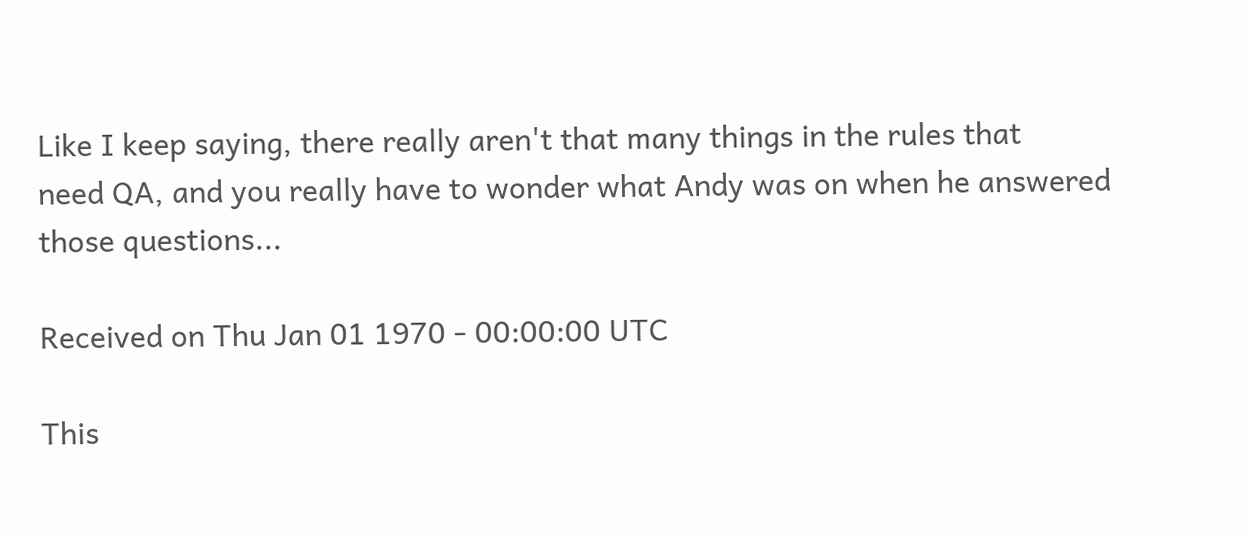Like I keep saying, there really aren't that many things in the rules that
need QA, and you really have to wonder what Andy was on when he answered
those questions...

Received on Thu Jan 01 1970 - 00:00:00 UTC

This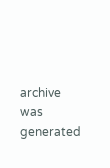archive was generated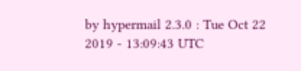by hypermail 2.3.0 : Tue Oct 22 2019 - 13:09:43 UTC